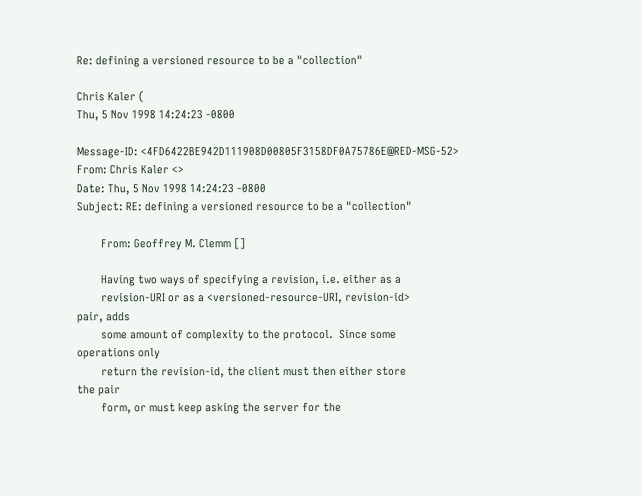Re: defining a versioned resource to be a "collection"

Chris Kaler (
Thu, 5 Nov 1998 14:24:23 -0800

Message-ID: <4FD6422BE942D111908D00805F3158DF0A75786E@RED-MSG-52>
From: Chris Kaler <>
Date: Thu, 5 Nov 1998 14:24:23 -0800
Subject: RE: defining a versioned resource to be a "collection"

        From: Geoffrey M. Clemm []

        Having two ways of specifying a revision, i.e. either as a
        revision-URI or as a <versioned-resource-URI, revision-id>
pair, adds
        some amount of complexity to the protocol.  Since some
operations only
        return the revision-id, the client must then either store
the pair
        form, or must keep asking the server for the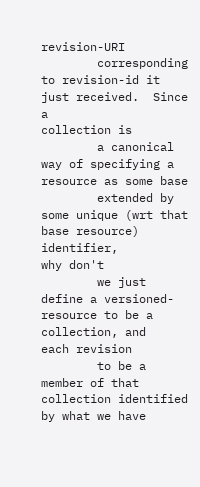revision-URI
        corresponding to revision-id it just received.  Since a
collection is
        a canonical way of specifying a resource as some base
        extended by some unique (wrt that base resource) identifier,
why don't
        we just define a versioned-resource to be a collection, and
each revision
        to be a member of that collection identified by what we have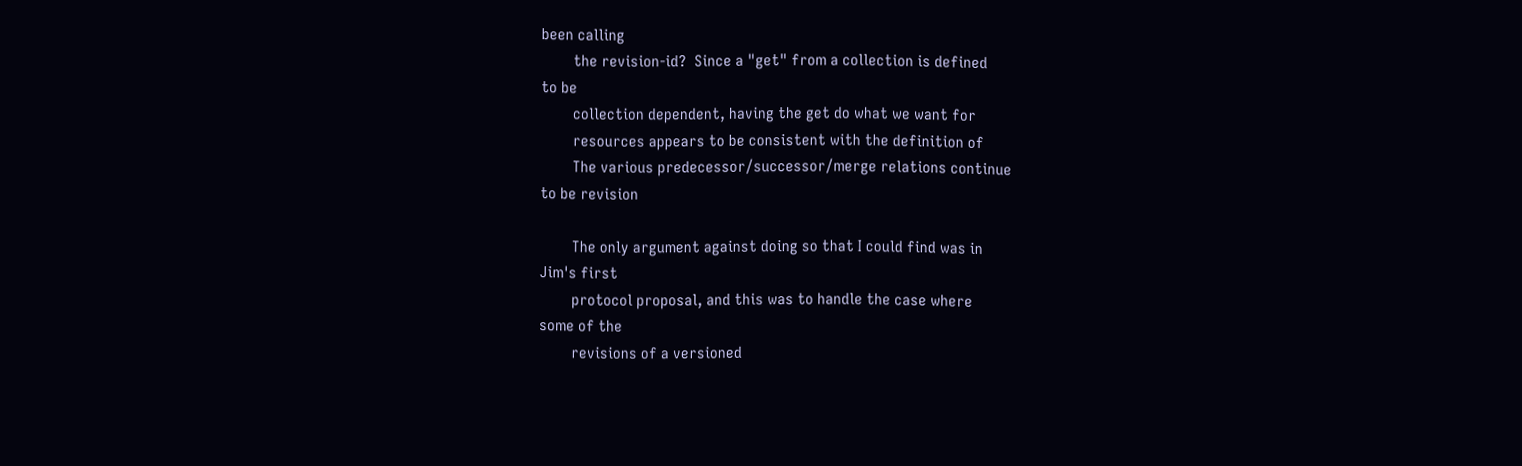been calling
        the revision-id?  Since a "get" from a collection is defined
to be
        collection dependent, having the get do what we want for
        resources appears to be consistent with the definition of
        The various predecessor/successor/merge relations continue
to be revision

        The only argument against doing so that I could find was in
Jim's first
        protocol proposal, and this was to handle the case where
some of the
        revisions of a versioned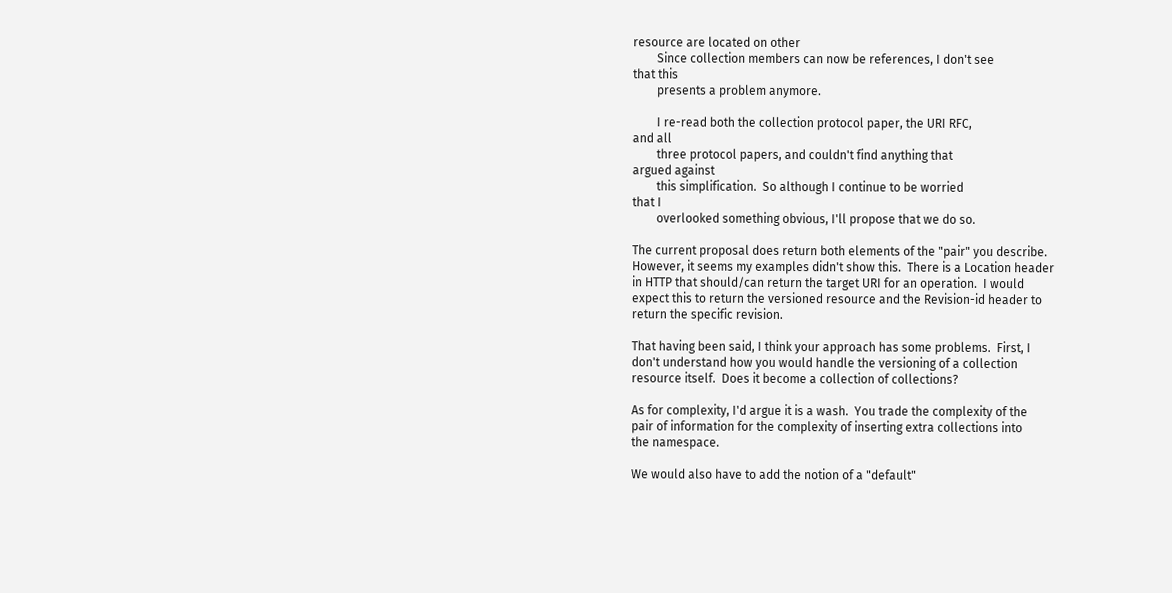resource are located on other
        Since collection members can now be references, I don't see
that this
        presents a problem anymore.

        I re-read both the collection protocol paper, the URI RFC,
and all
        three protocol papers, and couldn't find anything that
argued against
        this simplification.  So although I continue to be worried
that I
        overlooked something obvious, I'll propose that we do so.

The current proposal does return both elements of the "pair" you describe.
However, it seems my examples didn't show this.  There is a Location header
in HTTP that should/can return the target URI for an operation.  I would
expect this to return the versioned resource and the Revision-id header to
return the specific revision.

That having been said, I think your approach has some problems.  First, I
don't understand how you would handle the versioning of a collection
resource itself.  Does it become a collection of collections?

As for complexity, I'd argue it is a wash.  You trade the complexity of the
pair of information for the complexity of inserting extra collections into
the namespace.

We would also have to add the notion of a "default"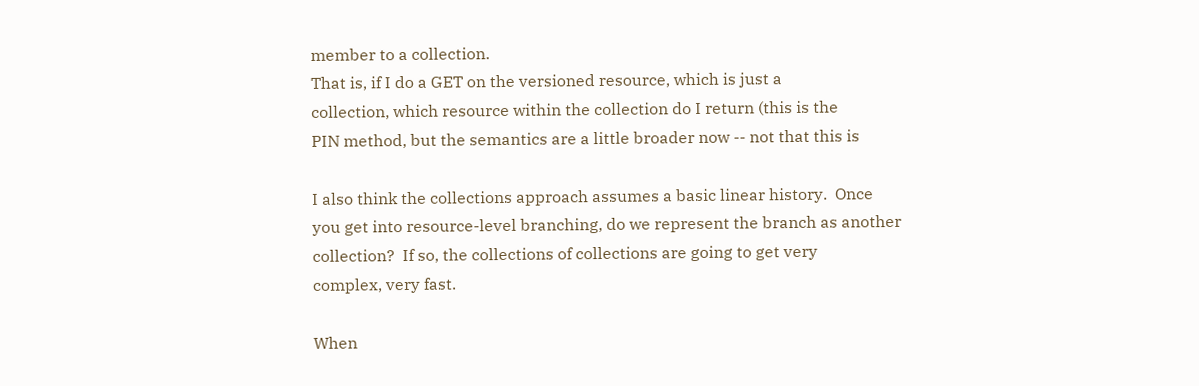member to a collection.
That is, if I do a GET on the versioned resource, which is just a
collection, which resource within the collection do I return (this is the
PIN method, but the semantics are a little broader now -- not that this is

I also think the collections approach assumes a basic linear history.  Once
you get into resource-level branching, do we represent the branch as another
collection?  If so, the collections of collections are going to get very
complex, very fast.

When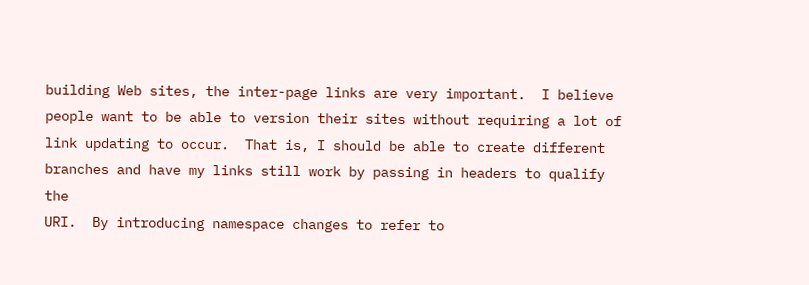building Web sites, the inter-page links are very important.  I believe
people want to be able to version their sites without requiring a lot of
link updating to occur.  That is, I should be able to create different
branches and have my links still work by passing in headers to qualify the
URI.  By introducing namespace changes to refer to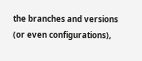the branches and versions
(or even configurations),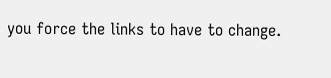you force the links to have to change.